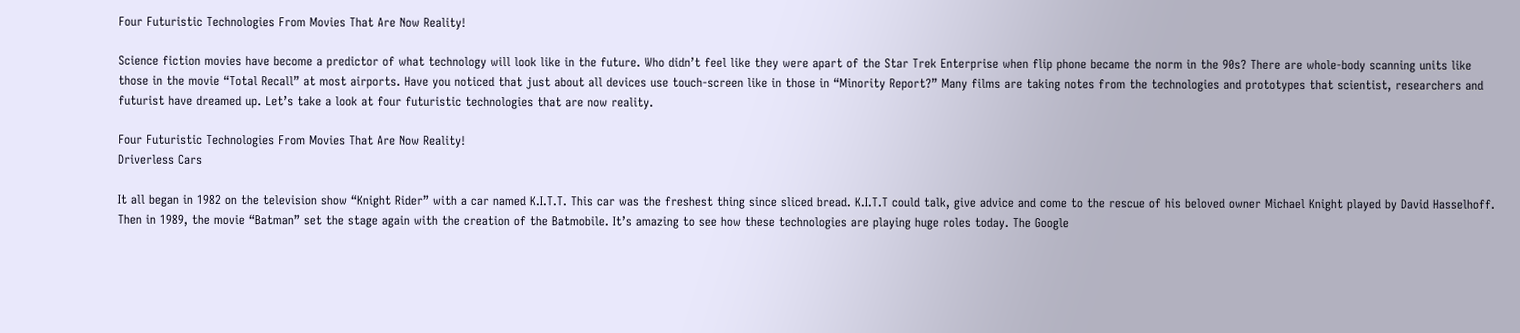Four Futuristic Technologies From Movies That Are Now Reality!

Science fiction movies have become a predictor of what technology will look like in the future. Who didn’t feel like they were apart of the Star Trek Enterprise when flip phone became the norm in the 90s? There are whole-body scanning units like those in the movie “Total Recall” at most airports. Have you noticed that just about all devices use touch-screen like in those in “Minority Report?” Many films are taking notes from the technologies and prototypes that scientist, researchers and futurist have dreamed up. Let’s take a look at four futuristic technologies that are now reality.

Four Futuristic Technologies From Movies That Are Now Reality!
Driverless Cars

It all began in 1982 on the television show “Knight Rider” with a car named K.I.T.T. This car was the freshest thing since sliced bread. K.I.T.T could talk, give advice and come to the rescue of his beloved owner Michael Knight played by David Hasselhoff. Then in 1989, the movie “Batman” set the stage again with the creation of the Batmobile. It’s amazing to see how these technologies are playing huge roles today. The Google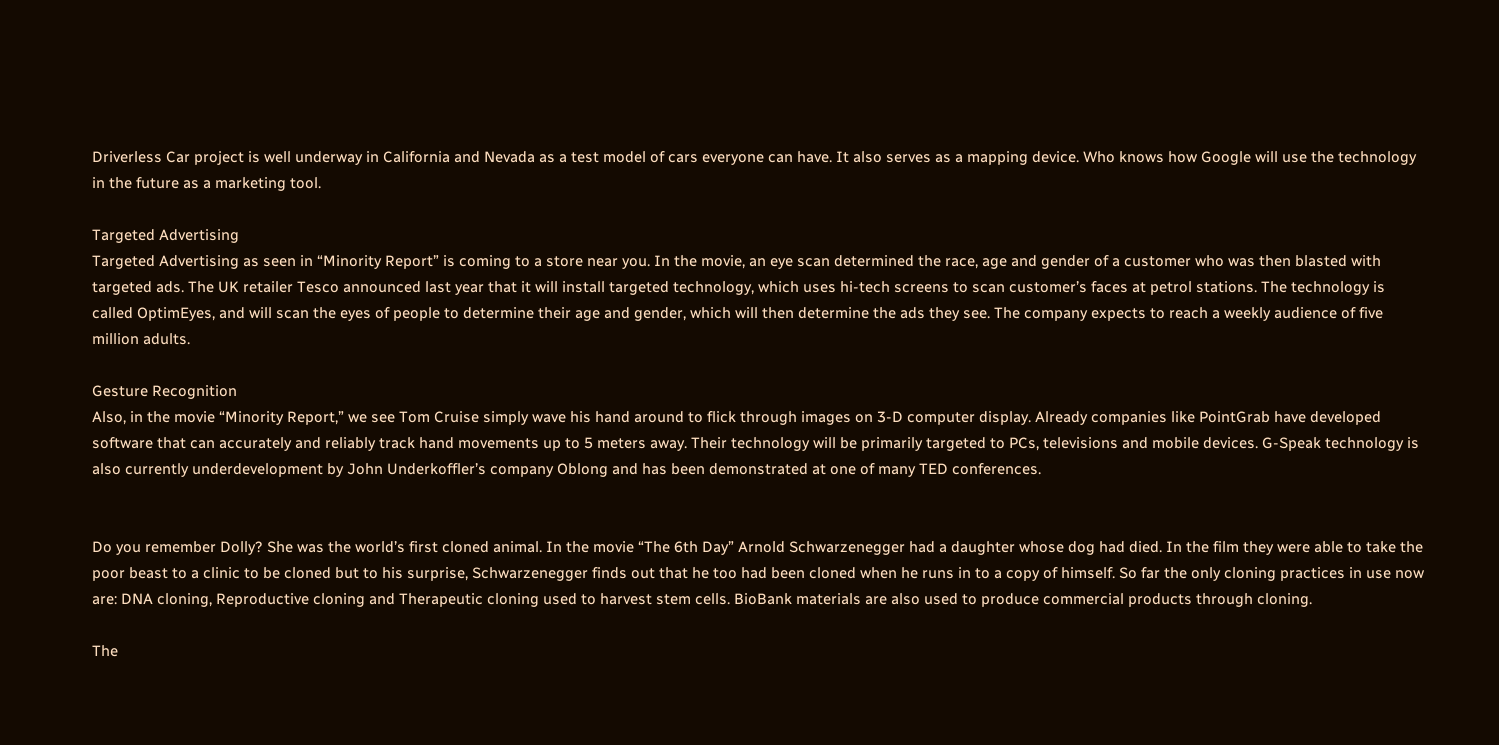Driverless Car project is well underway in California and Nevada as a test model of cars everyone can have. It also serves as a mapping device. Who knows how Google will use the technology in the future as a marketing tool.

Targeted Advertising
Targeted Advertising as seen in “Minority Report” is coming to a store near you. In the movie, an eye scan determined the race, age and gender of a customer who was then blasted with targeted ads. The UK retailer Tesco announced last year that it will install targeted technology, which uses hi-tech screens to scan customer’s faces at petrol stations. The technology is called OptimEyes, and will scan the eyes of people to determine their age and gender, which will then determine the ads they see. The company expects to reach a weekly audience of five million adults.

Gesture Recognition
Also, in the movie “Minority Report,” we see Tom Cruise simply wave his hand around to flick through images on 3-D computer display. Already companies like PointGrab have developed software that can accurately and reliably track hand movements up to 5 meters away. Their technology will be primarily targeted to PCs, televisions and mobile devices. G-Speak technology is also currently underdevelopment by John Underkoffler’s company Oblong and has been demonstrated at one of many TED conferences.


Do you remember Dolly? She was the world’s first cloned animal. In the movie “The 6th Day” Arnold Schwarzenegger had a daughter whose dog had died. In the film they were able to take the poor beast to a clinic to be cloned but to his surprise, Schwarzenegger finds out that he too had been cloned when he runs in to a copy of himself. So far the only cloning practices in use now are: DNA cloning, Reproductive cloning and Therapeutic cloning used to harvest stem cells. BioBank materials are also used to produce commercial products through cloning.

The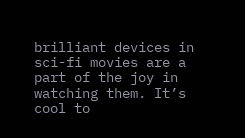brilliant devices in sci-fi movies are a part of the joy in watching them. It’s cool to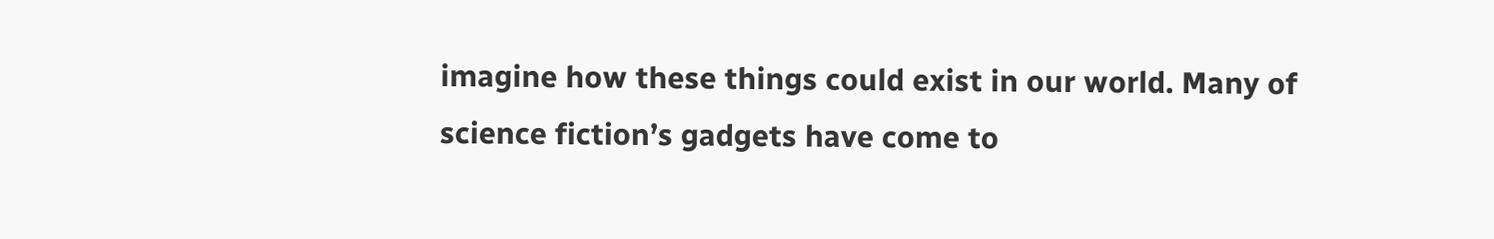imagine how these things could exist in our world. Many of science fiction’s gadgets have come to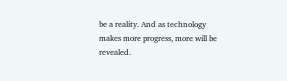be a reality. And as technology makes more progress, more will be revealed.